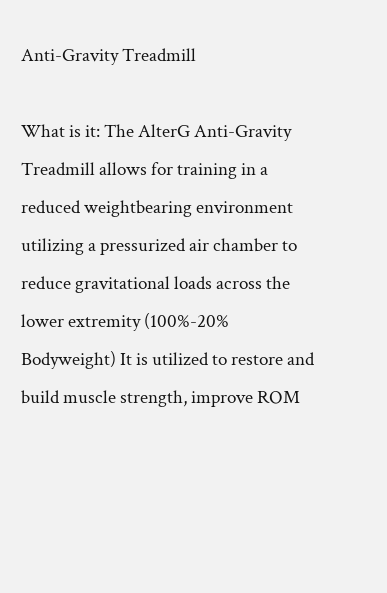Anti-Gravity Treadmill

What is it: The AlterG Anti-Gravity Treadmill allows for training in a reduced weightbearing environment utilizing a pressurized air chamber to reduce gravitational loads across the lower extremity (100%-20% Bodyweight) It is utilized to restore and build muscle strength, improve ROM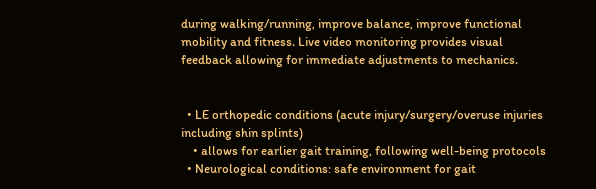during walking/running, improve balance, improve functional mobility and fitness. Live video monitoring provides visual feedback allowing for immediate adjustments to mechanics.


  • LE orthopedic conditions (acute injury/surgery/overuse injuries including shin splints)
    • allows for earlier gait training, following well-being protocols
  • Neurological conditions: safe environment for gait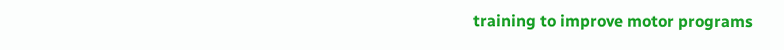training to improve motor programs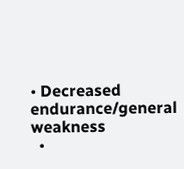• Decreased endurance/general weakness
  •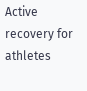Active recovery for athletes